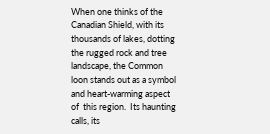When one thinks of the Canadian Shield, with its thousands of lakes, dotting the rugged rock and tree landscape, the Common loon stands out as a symbol and heart-warming aspect of  this region.  Its haunting calls, its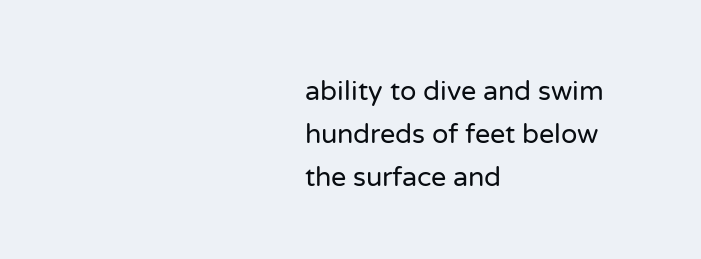ability to dive and swim hundreds of feet below the surface and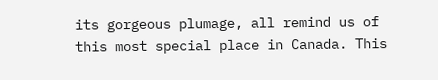its gorgeous plumage, all remind us of this most special place in Canada. This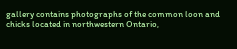gallery contains photographs of the common loon and chicks located in northwestern Ontario,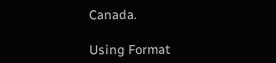Canada.

Using Format